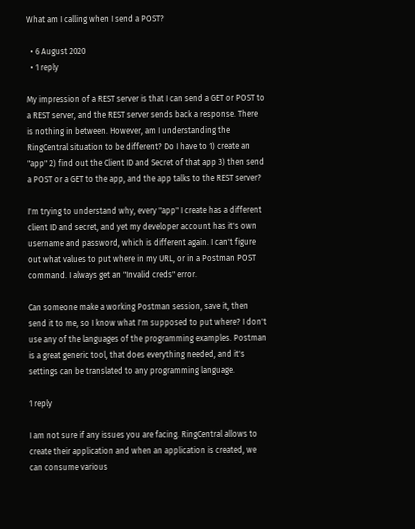What am I calling when I send a POST?

  • 6 August 2020
  • 1 reply

My impression of a REST server is that I can send a GET or POST to a REST server, and the REST server sends back a response. There is nothing in between. However, am I understanding the RingCentral situation to be different? Do I have to 1) create an "app" 2) find out the Client ID and Secret of that app 3) then send a POST or a GET to the app, and the app talks to the REST server?

I'm trying to understand why, every "app" I create has a different client ID and secret, and yet my developer account has it's own username and password, which is different again. I can't figure out what values to put where in my URL, or in a Postman POST command. I always get an "Invalid creds" error.

Can someone make a working Postman session, save it, then send it to me, so I know what I'm supposed to put where? I don't use any of the languages of the programming examples. Postman is a great generic tool, that does everything needed, and it's settings can be translated to any programming language.

1 reply

I am not sure if any issues you are facing. RingCentral allows to create their application and when an application is created, we can consume various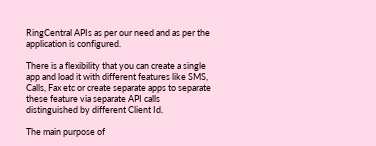RingCentral APIs as per our need and as per the application is configured.

There is a flexibility that you can create a single app and load it with different features like SMS, Calls, Fax etc or create separate apps to separate these feature via separate API calls distinguished by different Client Id.

The main purpose of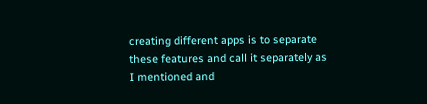creating different apps is to separate these features and call it separately as I mentioned and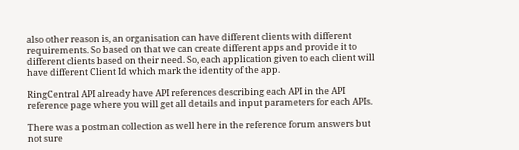also other reason is, an organisation can have different clients with different requirements. So based on that we can create different apps and provide it to different clients based on their need. So, each application given to each client will have different Client Id which mark the identity of the app.

RingCentral API already have API references describing each API in the API reference page where you will get all details and input parameters for each APIs.

There was a postman collection as well here in the reference forum answers but not sure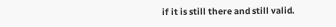if it is still there and still valid.